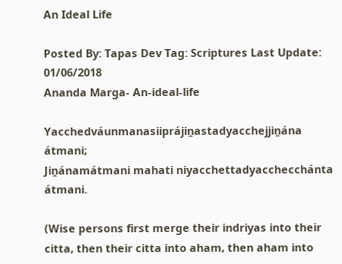An Ideal Life

Posted By: Tapas Dev Tag: Scriptures Last Update: 01/06/2018
Ananda Marga- An-ideal-life

Yacchedváunmanasiiprájiṋastadyacchejjiṋána átmani;
Jiṋánamátmani mahati niyacchettadyacchecchánta átmani.

(Wise persons first merge their indriyas into their citta, then their citta into aham, then aham into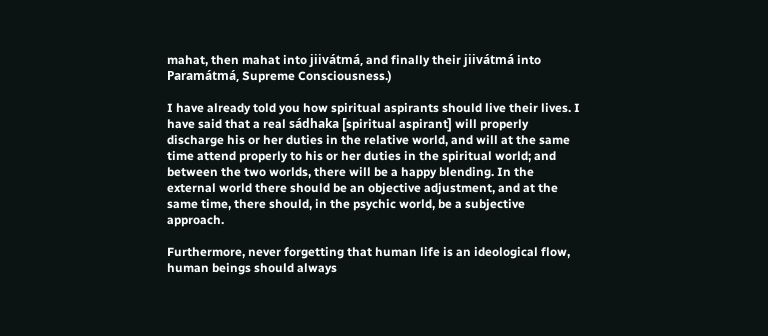mahat, then mahat into jiivátmá, and finally their jiivátmá into Paramátmá, Supreme Consciousness.)

I have already told you how spiritual aspirants should live their lives. I have said that a real sádhaka [spiritual aspirant] will properly discharge his or her duties in the relative world, and will at the same time attend properly to his or her duties in the spiritual world; and between the two worlds, there will be a happy blending. In the external world there should be an objective adjustment, and at the same time, there should, in the psychic world, be a subjective approach.

Furthermore, never forgetting that human life is an ideological flow, human beings should always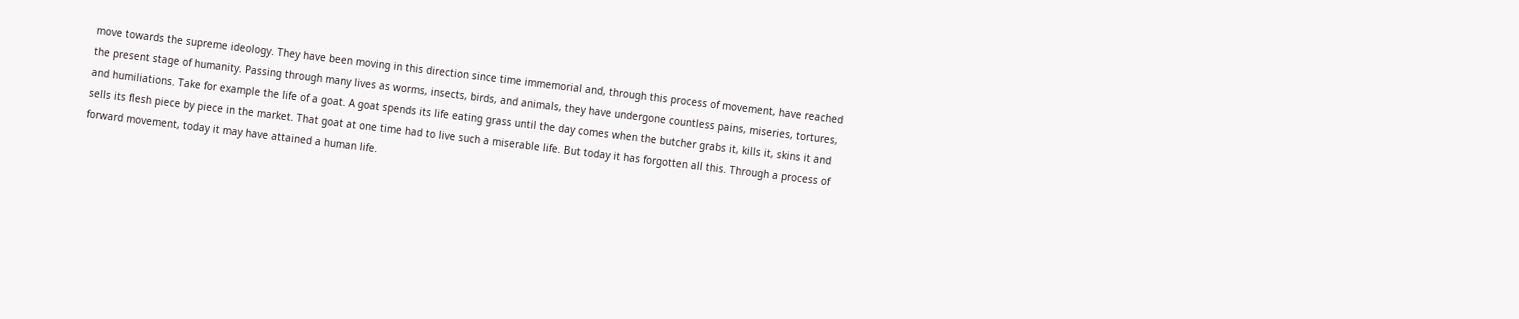move towards the supreme ideology. They have been moving in this direction since time immemorial and, through this process of movement, have reached the present stage of humanity. Passing through many lives as worms, insects, birds, and animals, they have undergone countless pains, miseries, tortures, and humiliations. Take for example the life of a goat. A goat spends its life eating grass until the day comes when the butcher grabs it, kills it, skins it and sells its flesh piece by piece in the market. That goat at one time had to live such a miserable life. But today it has forgotten all this. Through a process of forward movement, today it may have attained a human life.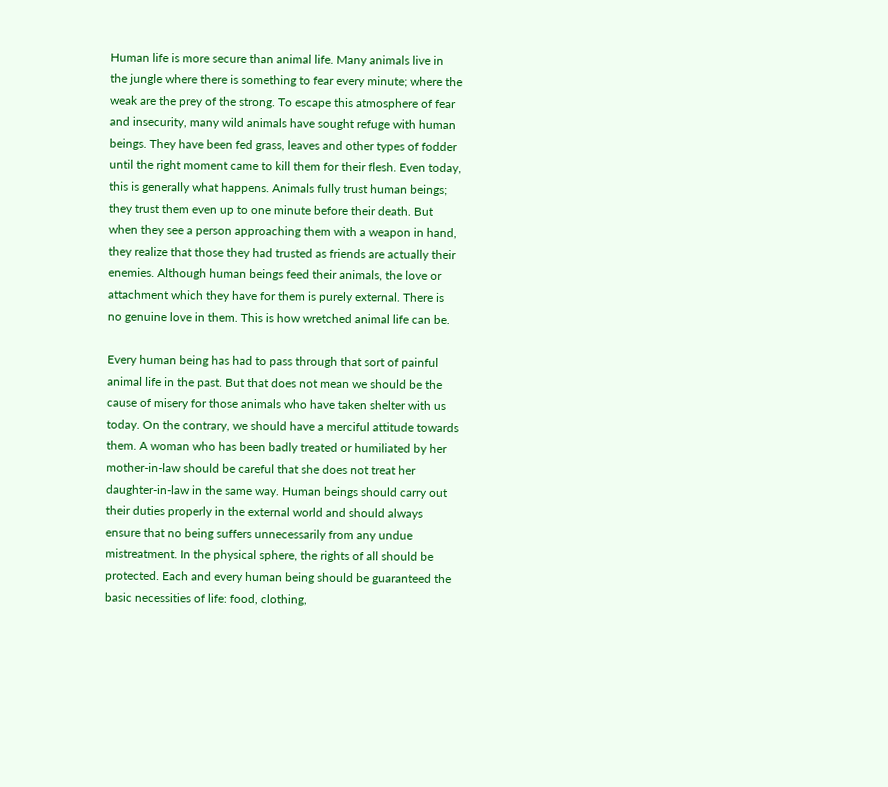Human life is more secure than animal life. Many animals live in the jungle where there is something to fear every minute; where the weak are the prey of the strong. To escape this atmosphere of fear and insecurity, many wild animals have sought refuge with human beings. They have been fed grass, leaves and other types of fodder until the right moment came to kill them for their flesh. Even today, this is generally what happens. Animals fully trust human beings; they trust them even up to one minute before their death. But when they see a person approaching them with a weapon in hand, they realize that those they had trusted as friends are actually their enemies. Although human beings feed their animals, the love or attachment which they have for them is purely external. There is no genuine love in them. This is how wretched animal life can be.

Every human being has had to pass through that sort of painful animal life in the past. But that does not mean we should be the cause of misery for those animals who have taken shelter with us today. On the contrary, we should have a merciful attitude towards them. A woman who has been badly treated or humiliated by her mother-in-law should be careful that she does not treat her daughter-in-law in the same way. Human beings should carry out their duties properly in the external world and should always ensure that no being suffers unnecessarily from any undue mistreatment. In the physical sphere, the rights of all should be protected. Each and every human being should be guaranteed the basic necessities of life: food, clothing,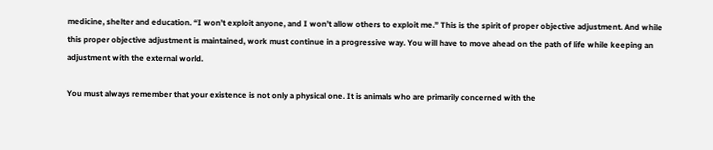medicine, shelter and education. “I won’t exploit anyone, and I won’t allow others to exploit me.” This is the spirit of proper objective adjustment. And while this proper objective adjustment is maintained, work must continue in a progressive way. You will have to move ahead on the path of life while keeping an adjustment with the external world.

You must always remember that your existence is not only a physical one. It is animals who are primarily concerned with the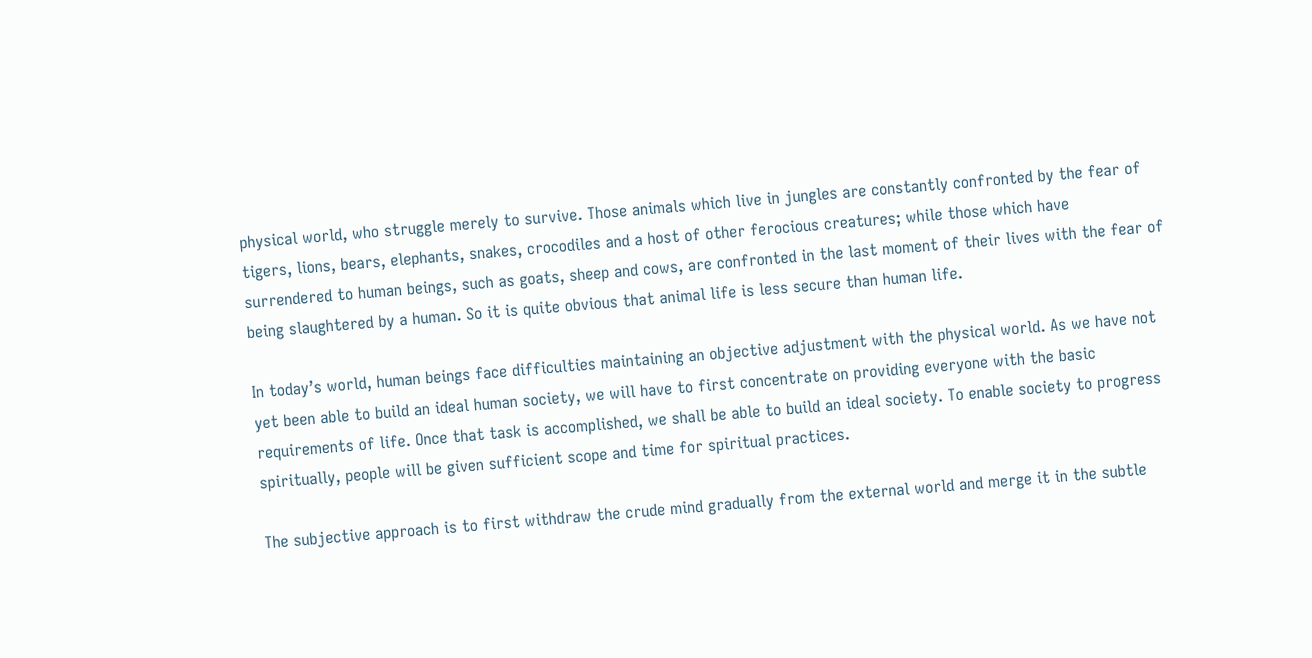physical world, who struggle merely to survive. Those animals which live in jungles are constantly confronted by the fear of tigers, lions, bears, elephants, snakes, crocodiles and a host of other ferocious creatures; while those which have surrendered to human beings, such as goats, sheep and cows, are confronted in the last moment of their lives with the fear of being slaughtered by a human. So it is quite obvious that animal life is less secure than human life.

In today’s world, human beings face difficulties maintaining an objective adjustment with the physical world. As we have not yet been able to build an ideal human society, we will have to first concentrate on providing everyone with the basic requirements of life. Once that task is accomplished, we shall be able to build an ideal society. To enable society to progress spiritually, people will be given sufficient scope and time for spiritual practices.

The subjective approach is to first withdraw the crude mind gradually from the external world and merge it in the subtle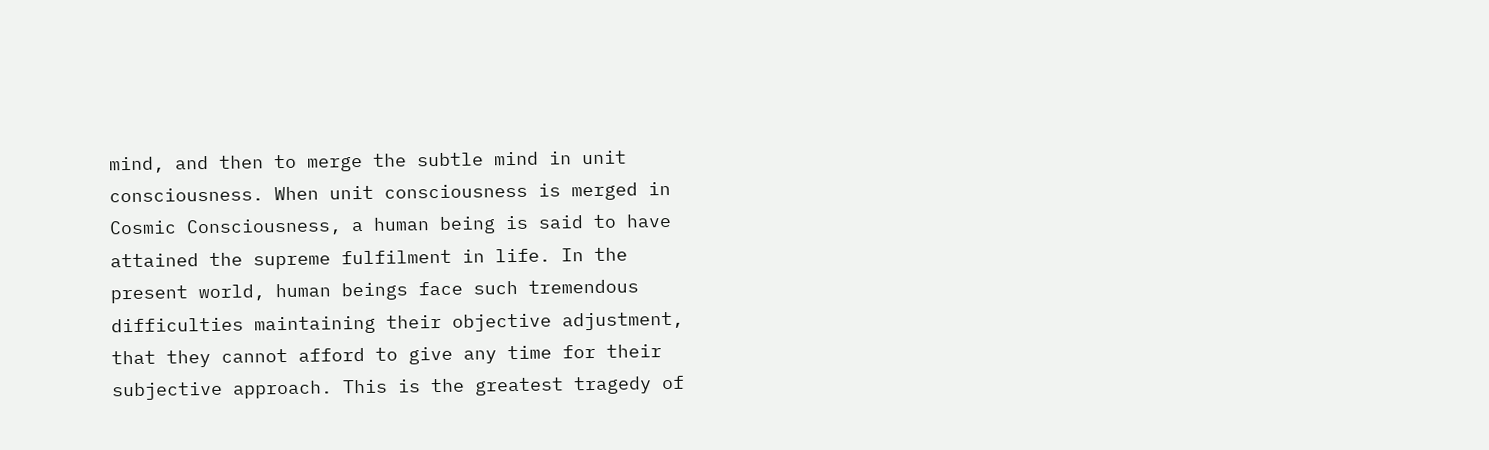mind, and then to merge the subtle mind in unit consciousness. When unit consciousness is merged in Cosmic Consciousness, a human being is said to have attained the supreme fulfilment in life. In the present world, human beings face such tremendous difficulties maintaining their objective adjustment, that they cannot afford to give any time for their subjective approach. This is the greatest tragedy of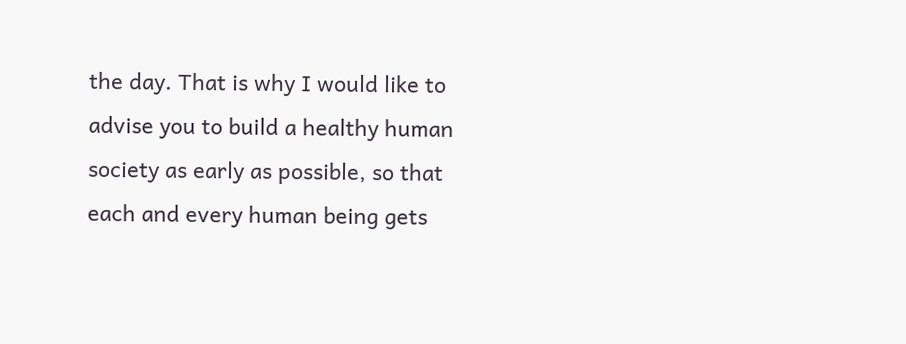the day. That is why I would like to advise you to build a healthy human society as early as possible, so that each and every human being gets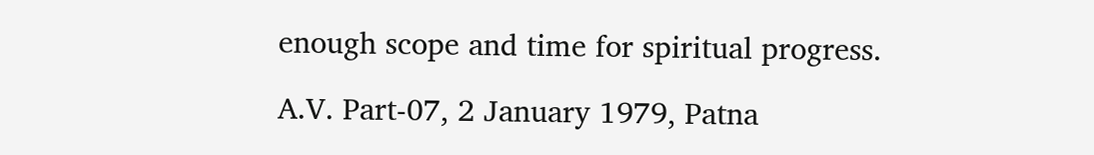enough scope and time for spiritual progress.

A.V. Part-07, 2 January 1979, Patna